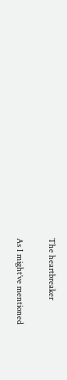The heartbreaker

As I might’ve mentioned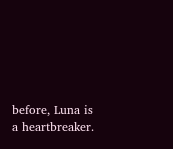before, Luna is a heartbreaker.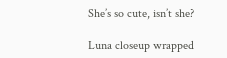She’s so cute, isn’t she?

Luna closeup wrapped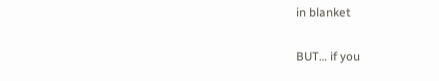in blanket

BUT… if you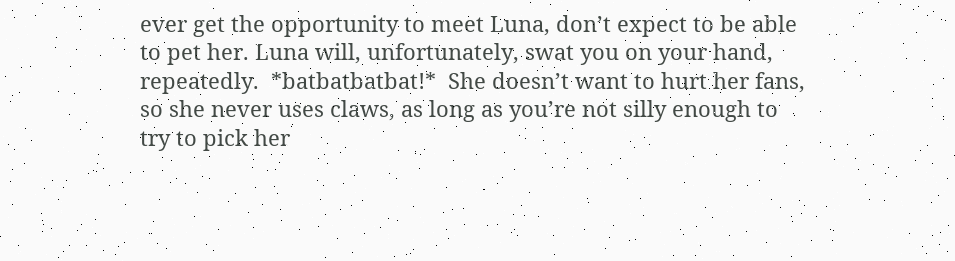ever get the opportunity to meet Luna, don’t expect to be able to pet her. Luna will, unfortunately, swat you on your hand, repeatedly.  *batbatbatbat!*  She doesn’t want to hurt her fans, so she never uses claws, as long as you’re not silly enough to try to pick her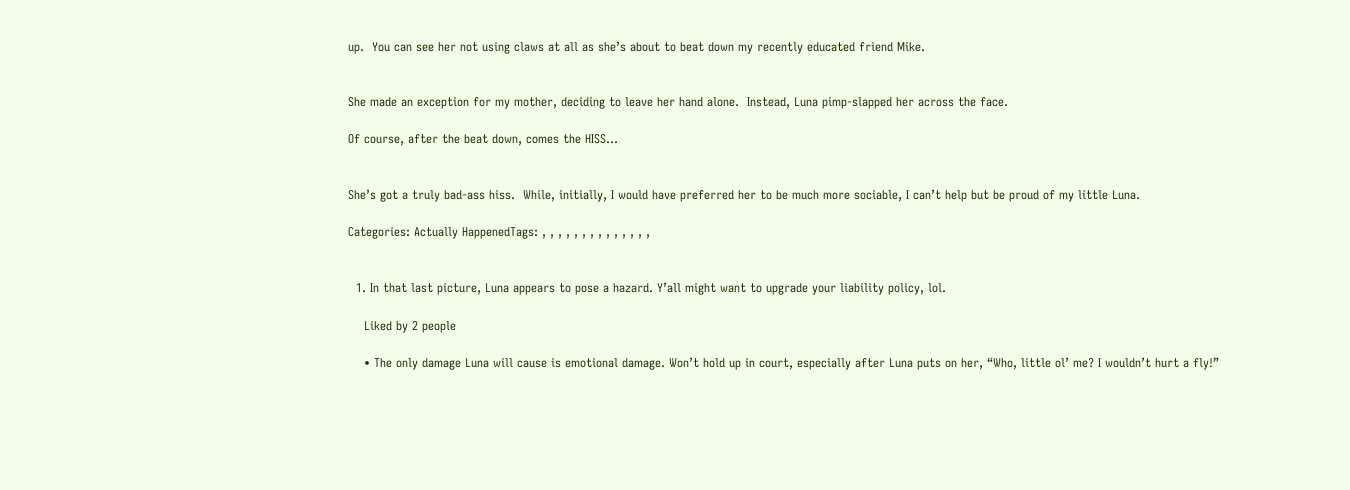up.  You can see her not using claws at all as she’s about to beat down my recently educated friend Mike.


She made an exception for my mother, deciding to leave her hand alone.  Instead, Luna pimp-slapped her across the face.

Of course, after the beat down, comes the HISS…


She’s got a truly bad-ass hiss.  While, initially, I would have preferred her to be much more sociable, I can’t help but be proud of my little Luna.

Categories: Actually HappenedTags: , , , , , , , , , , , , , ,


  1. In that last picture, Luna appears to pose a hazard. Y’all might want to upgrade your liability policy, lol.

    Liked by 2 people

    • The only damage Luna will cause is emotional damage. Won’t hold up in court, especially after Luna puts on her, “Who, little ol’ me? I wouldn’t hurt a fly!”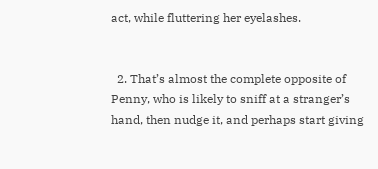act, while fluttering her eyelashes.


  2. That’s almost the complete opposite of Penny, who is likely to sniff at a stranger’s hand, then nudge it, and perhaps start giving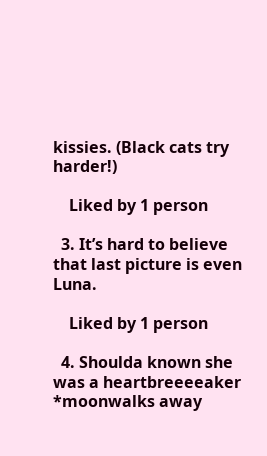kissies. (Black cats try harder!)

    Liked by 1 person

  3. It’s hard to believe that last picture is even Luna.

    Liked by 1 person

  4. Shoulda known she was a heartbreeeeaker *moonwalks away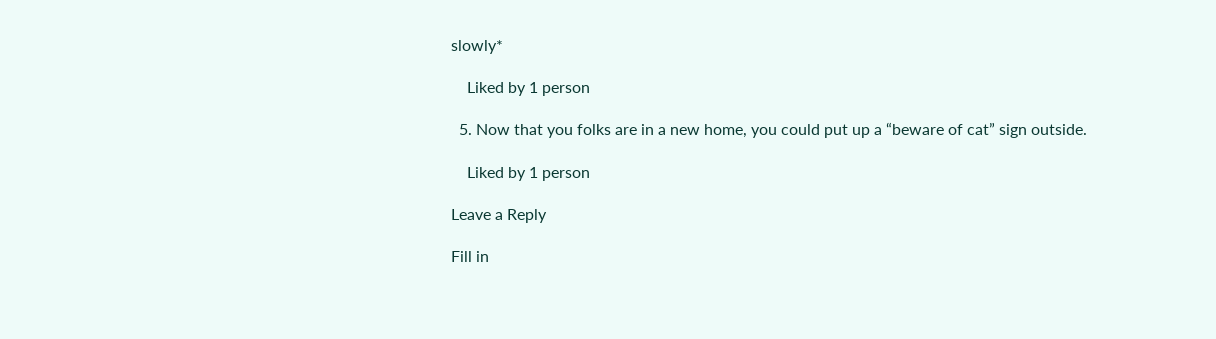slowly*

    Liked by 1 person

  5. Now that you folks are in a new home, you could put up a “beware of cat” sign outside.

    Liked by 1 person

Leave a Reply

Fill in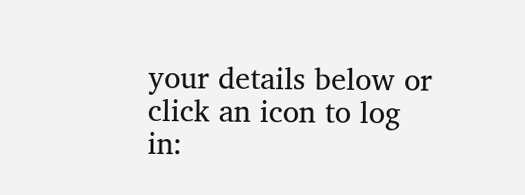your details below or click an icon to log in: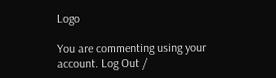Logo

You are commenting using your account. Log Out /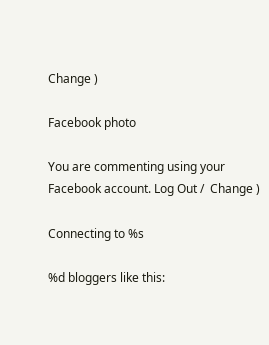Change )

Facebook photo

You are commenting using your Facebook account. Log Out /  Change )

Connecting to %s

%d bloggers like this: